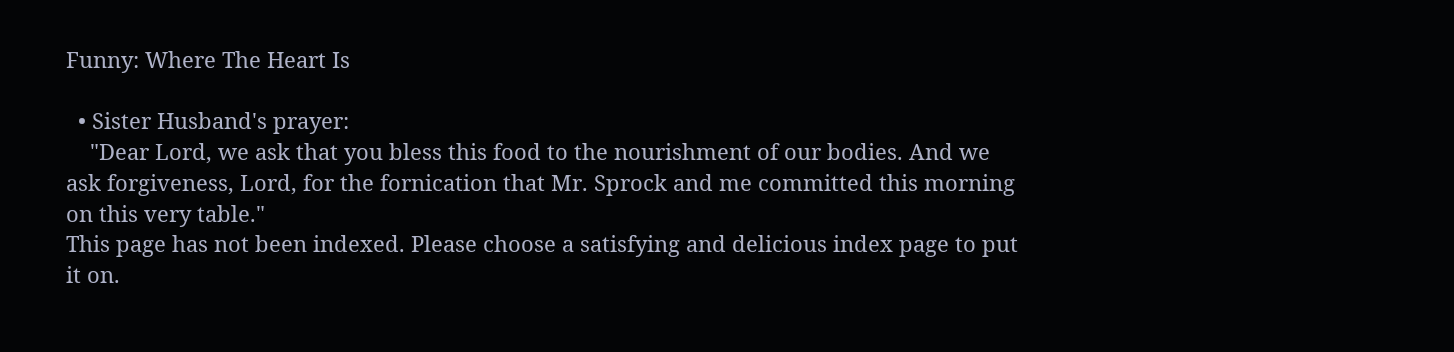Funny: Where The Heart Is

  • Sister Husband's prayer:
    "Dear Lord, we ask that you bless this food to the nourishment of our bodies. And we ask forgiveness, Lord, for the fornication that Mr. Sprock and me committed this morning on this very table."
This page has not been indexed. Please choose a satisfying and delicious index page to put it on.